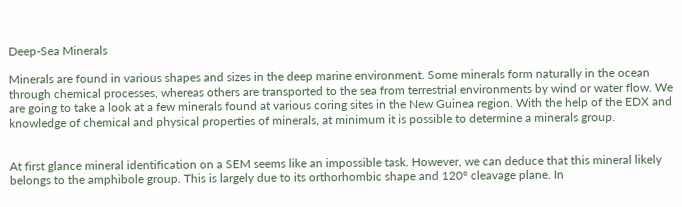Deep-Sea Minerals

Minerals are found in various shapes and sizes in the deep marine environment. Some minerals form naturally in the ocean through chemical processes, whereas others are transported to the sea from terrestrial environments by wind or water flow. We are going to take a look at a few minerals found at various coring sites in the New Guinea region. With the help of the EDX and knowledge of chemical and physical properties of minerals, at minimum it is possible to determine a minerals group.


At first glance mineral identification on a SEM seems like an impossible task. However, we can deduce that this mineral likely belongs to the amphibole group. This is largely due to its orthorhombic shape and 120° cleavage plane. In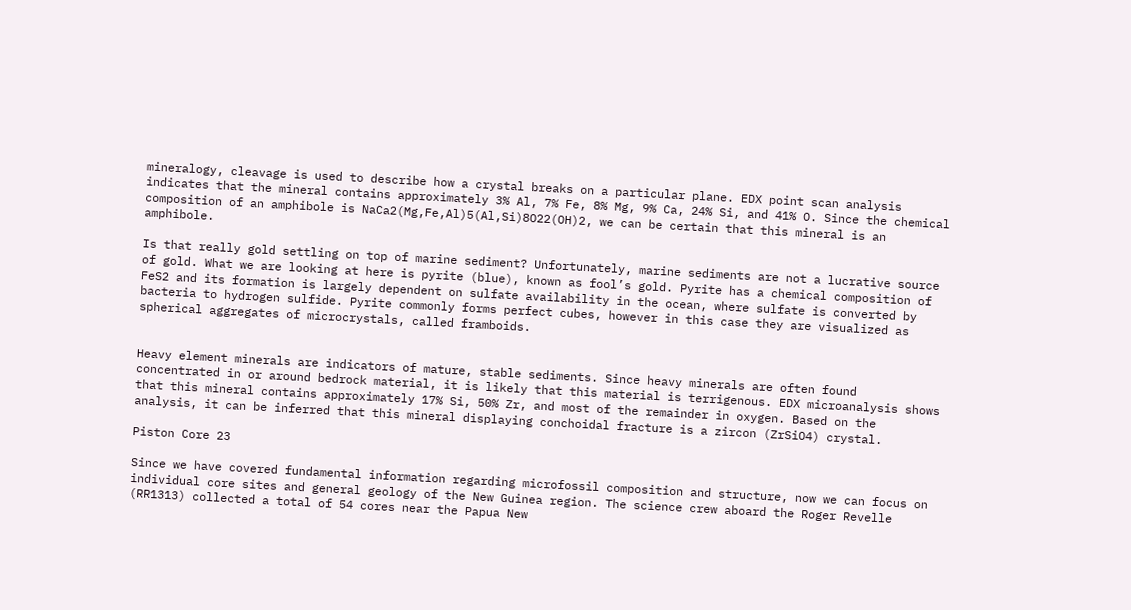mineralogy, cleavage is used to describe how a crystal breaks on a particular plane. EDX point scan analysis indicates that the mineral contains approximately 3% Al, 7% Fe, 8% Mg, 9% Ca, 24% Si, and 41% O. Since the chemical composition of an amphibole is NaCa2(Mg,Fe,Al)5(Al,Si)8O22(OH)2, we can be certain that this mineral is an amphibole.

Is that really gold settling on top of marine sediment? Unfortunately, marine sediments are not a lucrative source of gold. What we are looking at here is pyrite (blue), known as fool’s gold. Pyrite has a chemical composition of FeS2 and its formation is largely dependent on sulfate availability in the ocean, where sulfate is converted by bacteria to hydrogen sulfide. Pyrite commonly forms perfect cubes, however in this case they are visualized as spherical aggregates of microcrystals, called framboids.


Heavy element minerals are indicators of mature, stable sediments. Since heavy minerals are often found concentrated in or around bedrock material, it is likely that this material is terrigenous. EDX microanalysis shows that this mineral contains approximately 17% Si, 50% Zr, and most of the remainder in oxygen. Based on the analysis, it can be inferred that this mineral displaying conchoidal fracture is a zircon (ZrSiO4) crystal.

Piston Core 23

Since we have covered fundamental information regarding microfossil composition and structure, now we can focus on individual core sites and general geology of the New Guinea region. The science crew aboard the Roger Revelle (RR1313) collected a total of 54 cores near the Papua New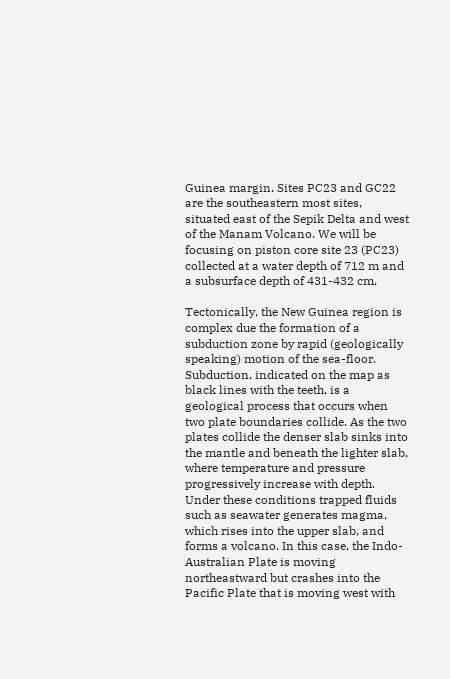Guinea margin. Sites PC23 and GC22 are the southeastern most sites, situated east of the Sepik Delta and west of the Manam Volcano. We will be focusing on piston core site 23 (PC23) collected at a water depth of 712 m and a subsurface depth of 431-432 cm.

Tectonically, the New Guinea region is complex due the formation of a subduction zone by rapid (geologically speaking) motion of the sea-floor. Subduction, indicated on the map as black lines with the teeth, is a geological process that occurs when two plate boundaries collide. As the two plates collide the denser slab sinks into the mantle and beneath the lighter slab, where temperature and pressure progressively increase with depth. Under these conditions trapped fluids such as seawater generates magma, which rises into the upper slab, and forms a volcano. In this case, the Indo-Australian Plate is moving northeastward but crashes into the Pacific Plate that is moving west with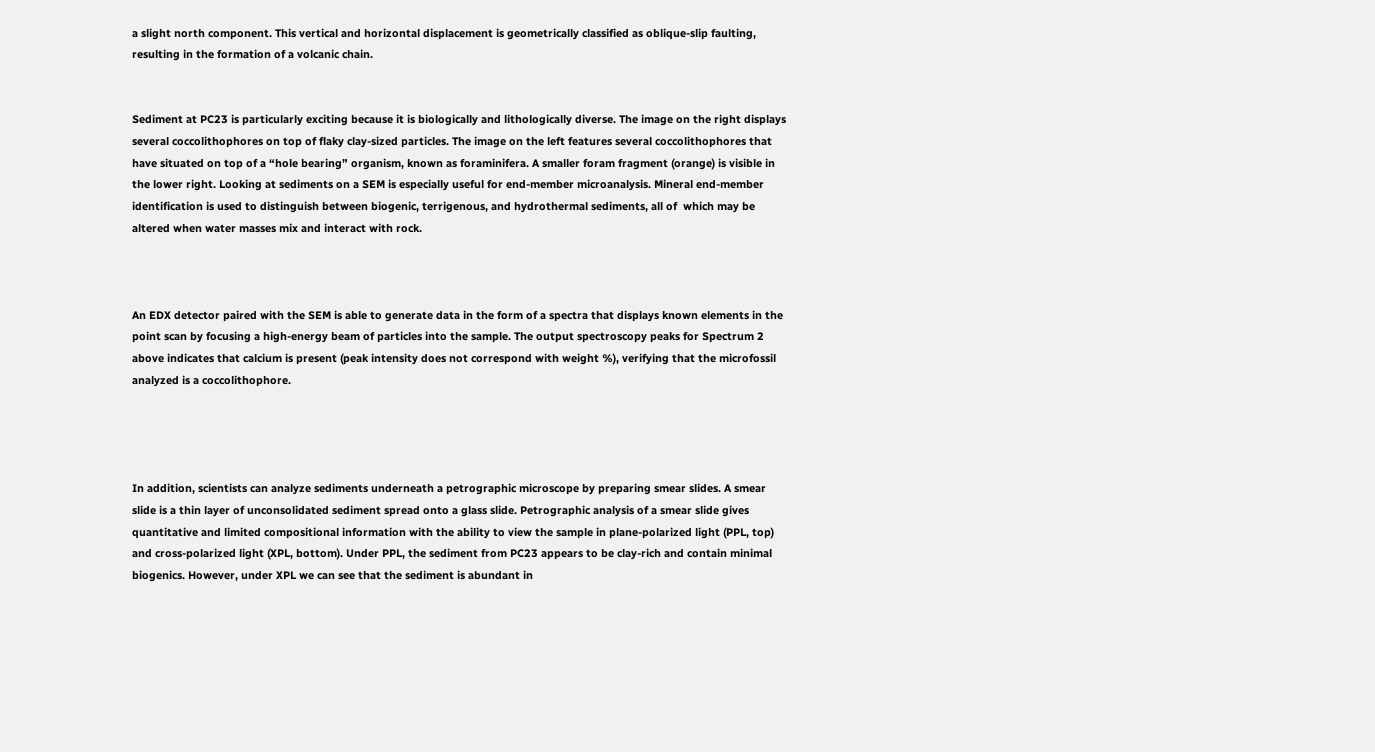a slight north component. This vertical and horizontal displacement is geometrically classified as oblique-slip faulting, resulting in the formation of a volcanic chain.


Sediment at PC23 is particularly exciting because it is biologically and lithologically diverse. The image on the right displays several coccolithophores on top of flaky clay-sized particles. The image on the left features several coccolithophores that have situated on top of a “hole bearing” organism, known as foraminifera. A smaller foram fragment (orange) is visible in the lower right. Looking at sediments on a SEM is especially useful for end-member microanalysis. Mineral end-member identification is used to distinguish between biogenic, terrigenous, and hydrothermal sediments, all of  which may be altered when water masses mix and interact with rock.



An EDX detector paired with the SEM is able to generate data in the form of a spectra that displays known elements in the point scan by focusing a high-energy beam of particles into the sample. The output spectroscopy peaks for Spectrum 2 above indicates that calcium is present (peak intensity does not correspond with weight %), verifying that the microfossil analyzed is a coccolithophore.




In addition, scientists can analyze sediments underneath a petrographic microscope by preparing smear slides. A smear slide is a thin layer of unconsolidated sediment spread onto a glass slide. Petrographic analysis of a smear slide gives quantitative and limited compositional information with the ability to view the sample in plane-polarized light (PPL, top) and cross-polarized light (XPL, bottom). Under PPL, the sediment from PC23 appears to be clay-rich and contain minimal biogenics. However, under XPL we can see that the sediment is abundant in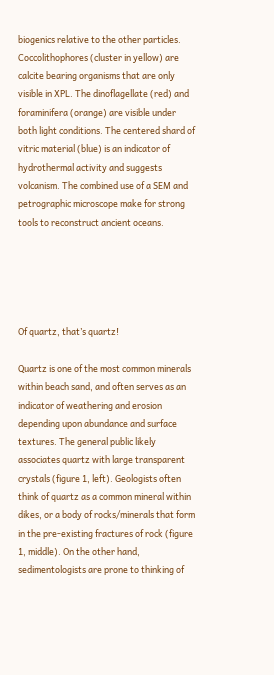biogenics relative to the other particles. Coccolithophores (cluster in yellow) are calcite bearing organisms that are only visible in XPL. The dinoflagellate (red) and foraminifera (orange) are visible under both light conditions. The centered shard of vitric material (blue) is an indicator of hydrothermal activity and suggests volcanism. The combined use of a SEM and petrographic microscope make for strong tools to reconstruct ancient oceans.





Of quartz, that’s quartz!

Quartz is one of the most common minerals within beach sand, and often serves as an indicator of weathering and erosion depending upon abundance and surface textures. The general public likely associates quartz with large transparent crystals (figure 1, left). Geologists often think of quartz as a common mineral within dikes, or a body of rocks/minerals that form in the pre-existing fractures of rock (figure 1, middle). On the other hand, sedimentologists are prone to thinking of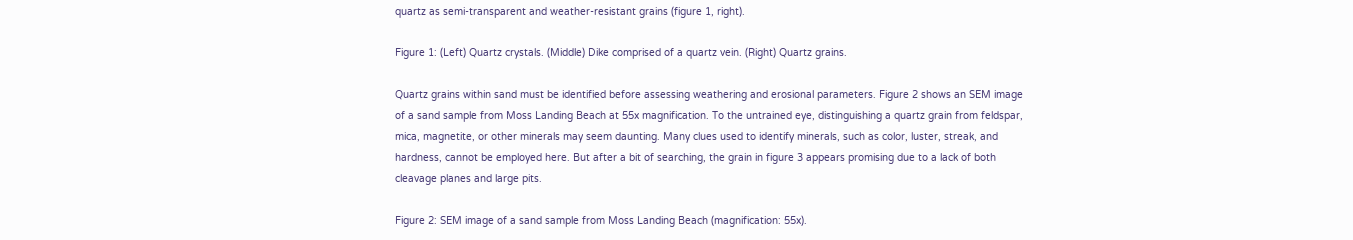quartz as semi-transparent and weather-resistant grains (figure 1, right).

Figure 1: (Left) Quartz crystals. (Middle) Dike comprised of a quartz vein. (Right) Quartz grains.

Quartz grains within sand must be identified before assessing weathering and erosional parameters. Figure 2 shows an SEM image of a sand sample from Moss Landing Beach at 55x magnification. To the untrained eye, distinguishing a quartz grain from feldspar, mica, magnetite, or other minerals may seem daunting. Many clues used to identify minerals, such as color, luster, streak, and hardness, cannot be employed here. But after a bit of searching, the grain in figure 3 appears promising due to a lack of both cleavage planes and large pits.

Figure 2: SEM image of a sand sample from Moss Landing Beach (magnification: 55x).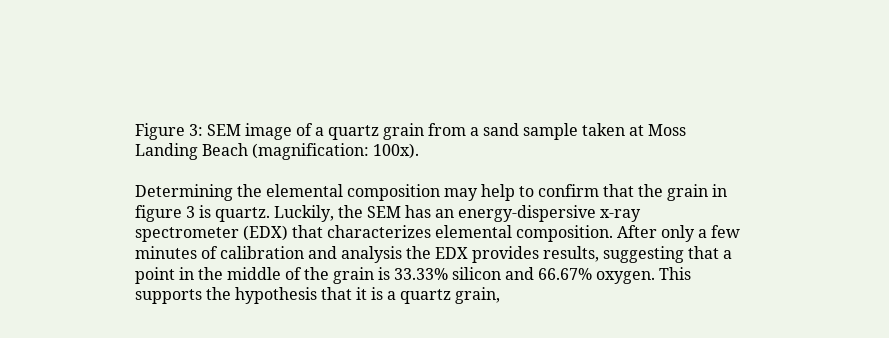Figure 3: SEM image of a quartz grain from a sand sample taken at Moss Landing Beach (magnification: 100x).

Determining the elemental composition may help to confirm that the grain in figure 3 is quartz. Luckily, the SEM has an energy-dispersive x-ray spectrometer (EDX) that characterizes elemental composition. After only a few minutes of calibration and analysis the EDX provides results, suggesting that a point in the middle of the grain is 33.33% silicon and 66.67% oxygen. This supports the hypothesis that it is a quartz grain,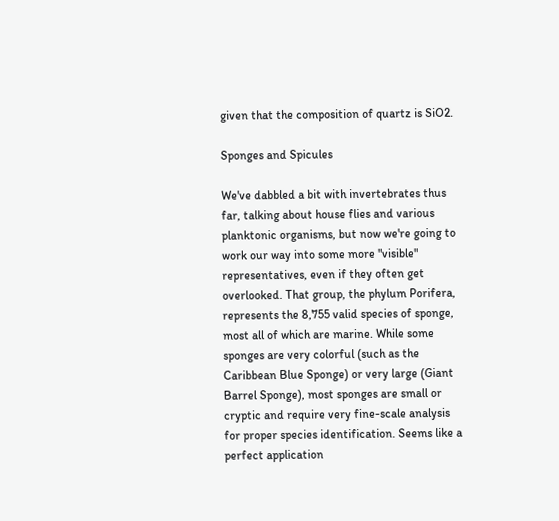given that the composition of quartz is SiO2.

Sponges and Spicules

We've dabbled a bit with invertebrates thus far, talking about house flies and various planktonic organisms, but now we're going to work our way into some more "visible" representatives, even if they often get overlooked. That group, the phylum Porifera, represents the 8,755 valid species of sponge, most all of which are marine. While some sponges are very colorful (such as the Caribbean Blue Sponge) or very large (Giant Barrel Sponge), most sponges are small or cryptic and require very fine-scale analysis for proper species identification. Seems like a perfect application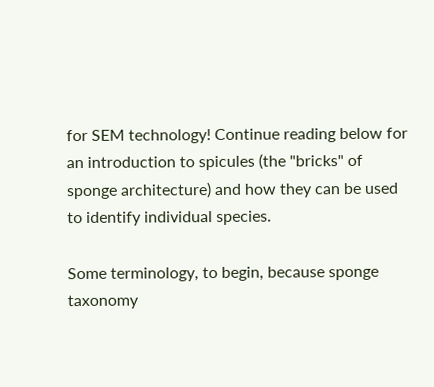for SEM technology! Continue reading below for an introduction to spicules (the "bricks" of sponge architecture) and how they can be used to identify individual species.

Some terminology, to begin, because sponge taxonomy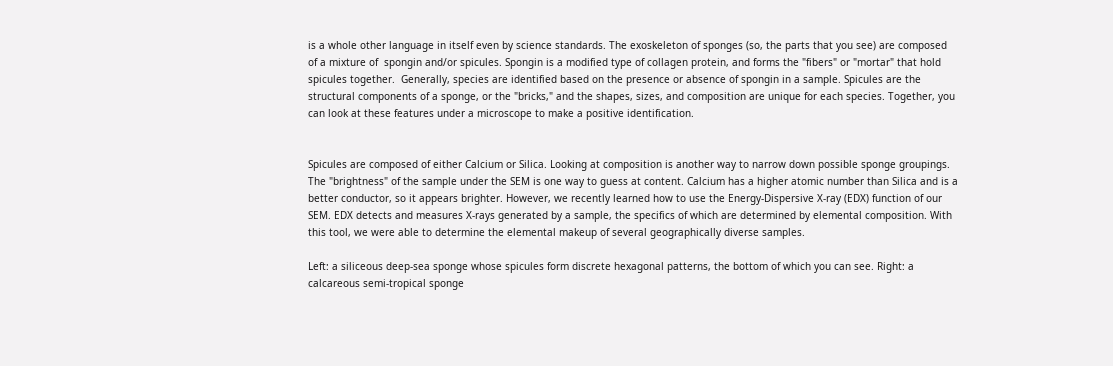is a whole other language in itself even by science standards. The exoskeleton of sponges (so, the parts that you see) are composed of a mixture of  spongin and/or spicules. Spongin is a modified type of collagen protein, and forms the "fibers" or "mortar" that hold spicules together.  Generally, species are identified based on the presence or absence of spongin in a sample. Spicules are the structural components of a sponge, or the "bricks," and the shapes, sizes, and composition are unique for each species. Together, you can look at these features under a microscope to make a positive identification.


Spicules are composed of either Calcium or Silica. Looking at composition is another way to narrow down possible sponge groupings. The "brightness" of the sample under the SEM is one way to guess at content. Calcium has a higher atomic number than Silica and is a better conductor, so it appears brighter. However, we recently learned how to use the Energy-Dispersive X-ray (EDX) function of our SEM. EDX detects and measures X-rays generated by a sample, the specifics of which are determined by elemental composition. With this tool, we were able to determine the elemental makeup of several geographically diverse samples.

Left: a siliceous deep-sea sponge whose spicules form discrete hexagonal patterns, the bottom of which you can see. Right: a calcareous semi-tropical sponge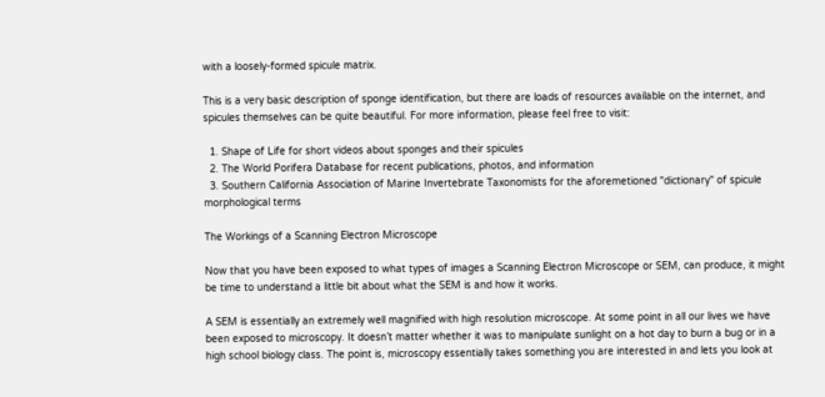with a loosely-formed spicule matrix.

This is a very basic description of sponge identification, but there are loads of resources available on the internet, and spicules themselves can be quite beautiful. For more information, please feel free to visit:

  1. Shape of Life for short videos about sponges and their spicules
  2. The World Porifera Database for recent publications, photos, and information
  3. Southern California Association of Marine Invertebrate Taxonomists for the aforemetioned "dictionary" of spicule morphological terms

The Workings of a Scanning Electron Microscope

Now that you have been exposed to what types of images a Scanning Electron Microscope or SEM, can produce, it might be time to understand a little bit about what the SEM is and how it works.

A SEM is essentially an extremely well magnified with high resolution microscope. At some point in all our lives we have been exposed to microscopy. It doesn’t matter whether it was to manipulate sunlight on a hot day to burn a bug or in a high school biology class. The point is, microscopy essentially takes something you are interested in and lets you look at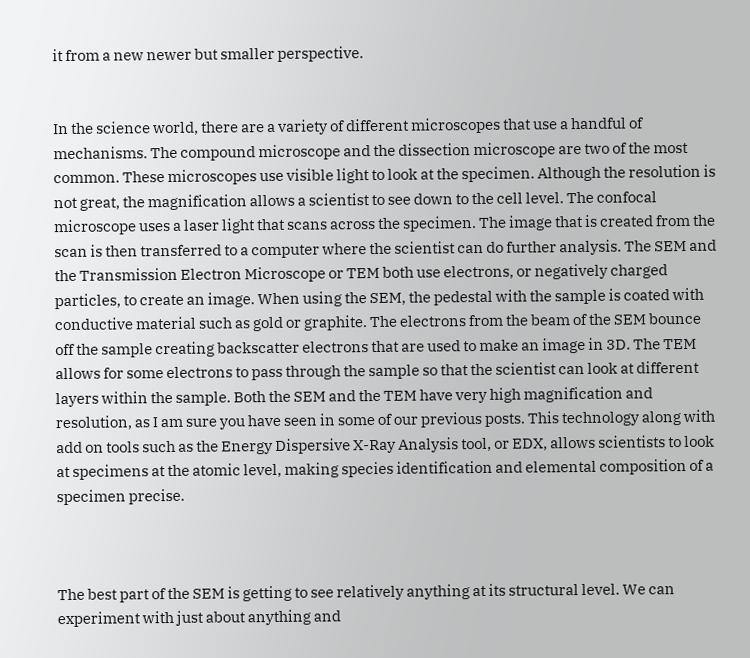it from a new newer but smaller perspective.


In the science world, there are a variety of different microscopes that use a handful of mechanisms. The compound microscope and the dissection microscope are two of the most common. These microscopes use visible light to look at the specimen. Although the resolution is not great, the magnification allows a scientist to see down to the cell level. The confocal microscope uses a laser light that scans across the specimen. The image that is created from the scan is then transferred to a computer where the scientist can do further analysis. The SEM and the Transmission Electron Microscope or TEM both use electrons, or negatively charged particles, to create an image. When using the SEM, the pedestal with the sample is coated with conductive material such as gold or graphite. The electrons from the beam of the SEM bounce off the sample creating backscatter electrons that are used to make an image in 3D. The TEM allows for some electrons to pass through the sample so that the scientist can look at different layers within the sample. Both the SEM and the TEM have very high magnification and resolution, as I am sure you have seen in some of our previous posts. This technology along with add on tools such as the Energy Dispersive X-Ray Analysis tool, or EDX, allows scientists to look at specimens at the atomic level, making species identification and elemental composition of a specimen precise.



The best part of the SEM is getting to see relatively anything at its structural level. We can experiment with just about anything and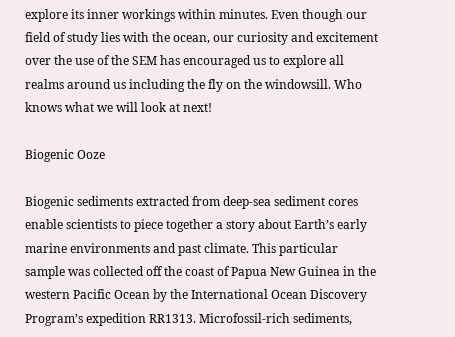explore its inner workings within minutes. Even though our field of study lies with the ocean, our curiosity and excitement over the use of the SEM has encouraged us to explore all realms around us including the fly on the windowsill. Who knows what we will look at next!

Biogenic Ooze

Biogenic sediments extracted from deep-sea sediment cores enable scientists to piece together a story about Earth’s early marine environments and past climate. This particular sample was collected off the coast of Papua New Guinea in the western Pacific Ocean by the International Ocean Discovery Program’s expedition RR1313. Microfossil-rich sediments,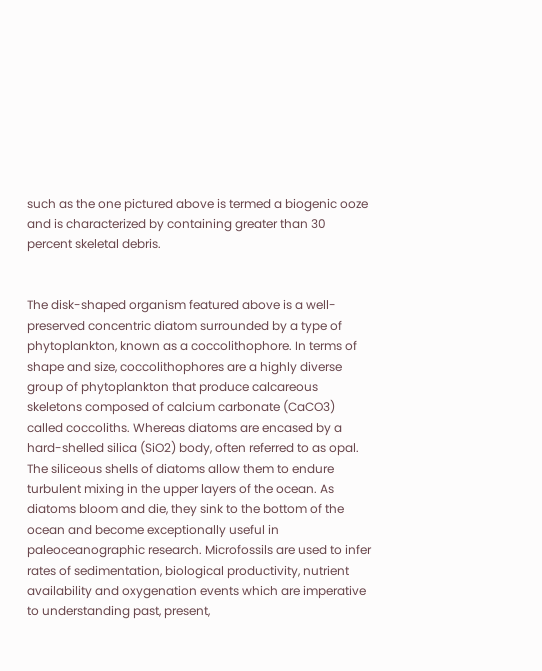such as the one pictured above is termed a biogenic ooze and is characterized by containing greater than 30 percent skeletal debris.


The disk-shaped organism featured above is a well-preserved concentric diatom surrounded by a type of phytoplankton, known as a coccolithophore. In terms of shape and size, coccolithophores are a highly diverse group of phytoplankton that produce calcareous skeletons composed of calcium carbonate (CaCO3) called coccoliths. Whereas diatoms are encased by a hard-shelled silica (SiO2) body, often referred to as opal. The siliceous shells of diatoms allow them to endure turbulent mixing in the upper layers of the ocean. As diatoms bloom and die, they sink to the bottom of the ocean and become exceptionally useful in paleoceanographic research. Microfossils are used to infer rates of sedimentation, biological productivity, nutrient availability and oxygenation events which are imperative to understanding past, present,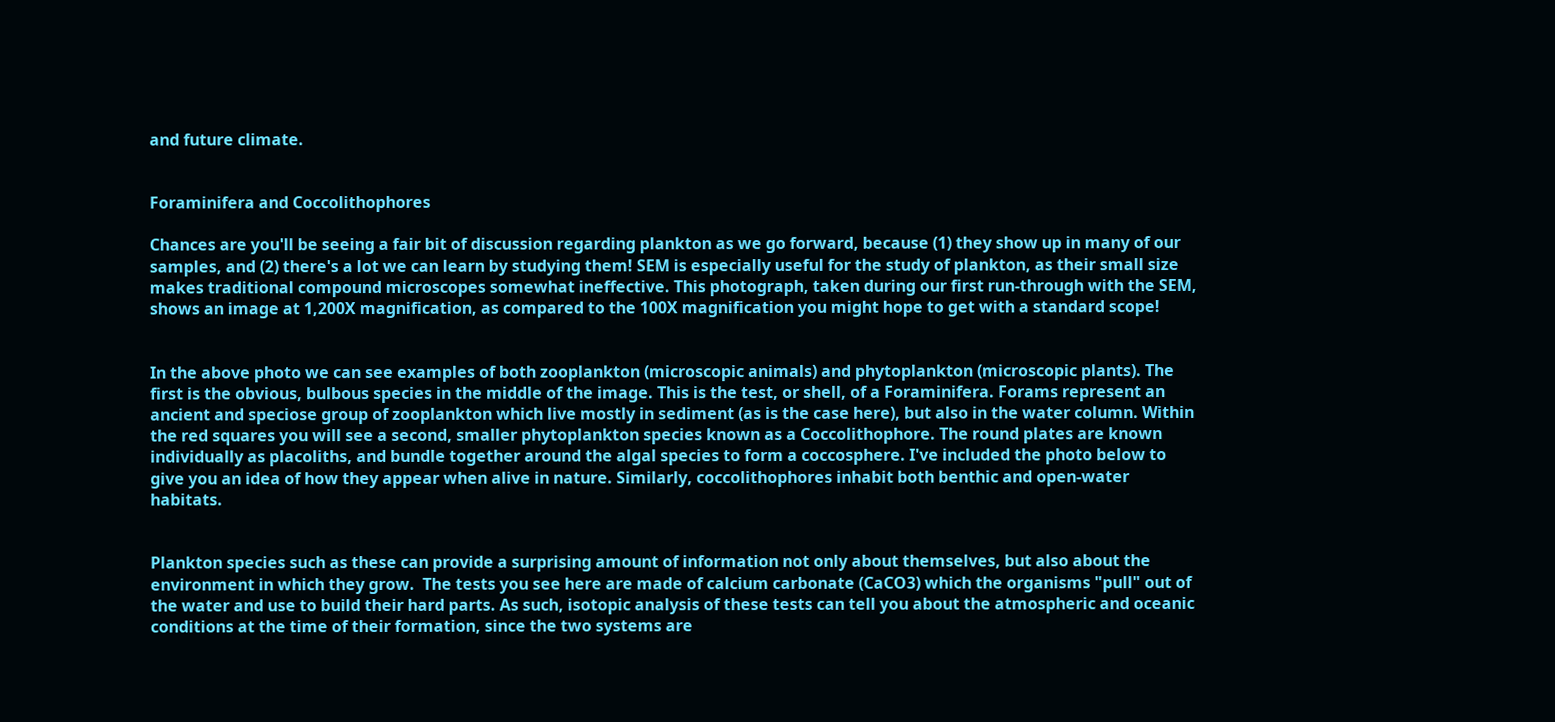and future climate.


Foraminifera and Coccolithophores

Chances are you'll be seeing a fair bit of discussion regarding plankton as we go forward, because (1) they show up in many of our samples, and (2) there's a lot we can learn by studying them! SEM is especially useful for the study of plankton, as their small size makes traditional compound microscopes somewhat ineffective. This photograph, taken during our first run-through with the SEM, shows an image at 1,200X magnification, as compared to the 100X magnification you might hope to get with a standard scope!


In the above photo we can see examples of both zooplankton (microscopic animals) and phytoplankton (microscopic plants). The first is the obvious, bulbous species in the middle of the image. This is the test, or shell, of a Foraminifera. Forams represent an ancient and speciose group of zooplankton which live mostly in sediment (as is the case here), but also in the water column. Within the red squares you will see a second, smaller phytoplankton species known as a Coccolithophore. The round plates are known individually as placoliths, and bundle together around the algal species to form a coccosphere. I've included the photo below to give you an idea of how they appear when alive in nature. Similarly, coccolithophores inhabit both benthic and open-water habitats.


Plankton species such as these can provide a surprising amount of information not only about themselves, but also about the environment in which they grow.  The tests you see here are made of calcium carbonate (CaCO3) which the organisms "pull" out of the water and use to build their hard parts. As such, isotopic analysis of these tests can tell you about the atmospheric and oceanic conditions at the time of their formation, since the two systems are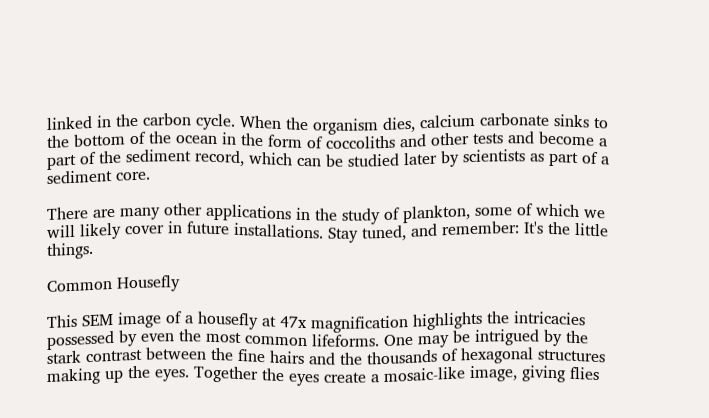linked in the carbon cycle. When the organism dies, calcium carbonate sinks to the bottom of the ocean in the form of coccoliths and other tests and become a part of the sediment record, which can be studied later by scientists as part of a sediment core.

There are many other applications in the study of plankton, some of which we will likely cover in future installations. Stay tuned, and remember: It's the little things.

Common Housefly

This SEM image of a housefly at 47x magnification highlights the intricacies possessed by even the most common lifeforms. One may be intrigued by the stark contrast between the fine hairs and the thousands of hexagonal structures making up the eyes. Together the eyes create a mosaic-like image, giving flies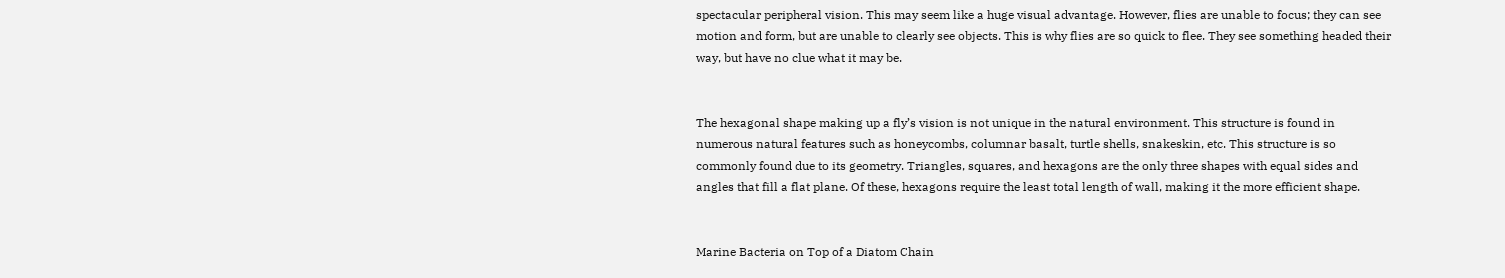spectacular peripheral vision. This may seem like a huge visual advantage. However, flies are unable to focus; they can see motion and form, but are unable to clearly see objects. This is why flies are so quick to flee. They see something headed their way, but have no clue what it may be.


The hexagonal shape making up a fly’s vision is not unique in the natural environment. This structure is found in numerous natural features such as honeycombs, columnar basalt, turtle shells, snakeskin, etc. This structure is so commonly found due to its geometry. Triangles, squares, and hexagons are the only three shapes with equal sides and angles that fill a flat plane. Of these, hexagons require the least total length of wall, making it the more efficient shape.


Marine Bacteria on Top of a Diatom Chain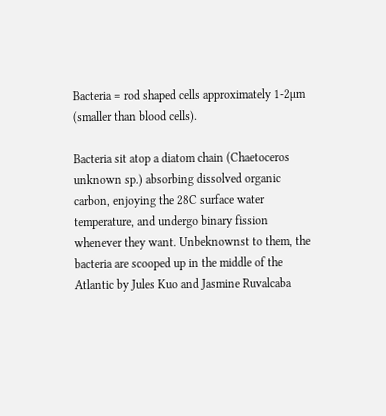Bacteria = rod shaped cells approximately 1-2µm (smaller than blood cells).

Bacteria sit atop a diatom chain (Chaetoceros unknown sp.) absorbing dissolved organic carbon, enjoying the 28C surface water temperature, and undergo binary fission whenever they want. Unbeknownst to them, the bacteria are scooped up in the middle of the Atlantic by Jules Kuo and Jasmine Ruvalcaba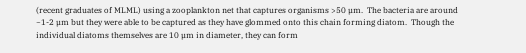(recent graduates of MLML) using a zooplankton net that captures organisms >50 µm.  The bacteria are around ~1-2 µm but they were able to be captured as they have glommed onto this chain forming diatom.  Though the individual diatoms themselves are 10 µm in diameter, they can form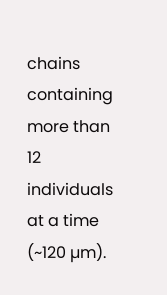chains containing more than 12 individuals at a time (~120 µm).